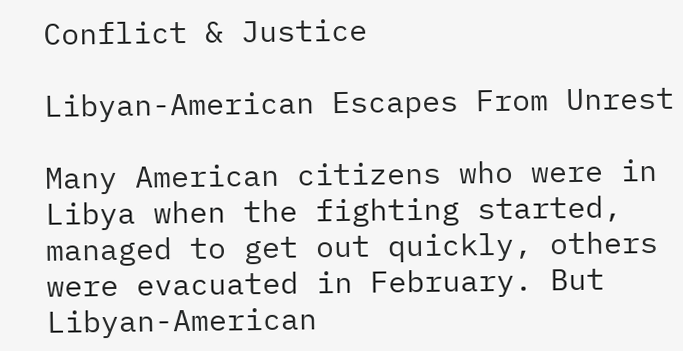Conflict & Justice

Libyan-American Escapes From Unrest

Many American citizens who were in Libya when the fighting started, managed to get out quickly, others were evacuated in February. But Libyan-American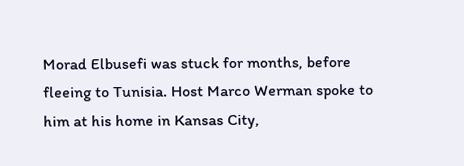Morad Elbusefi was stuck for months, before fleeing to Tunisia. Host Marco Werman spoke to him at his home in Kansas City,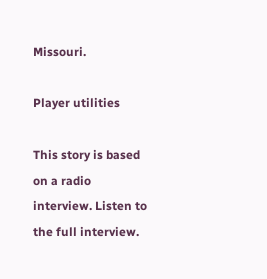Missouri.

Player utilities

This story is based on a radio interview. Listen to the full interview.